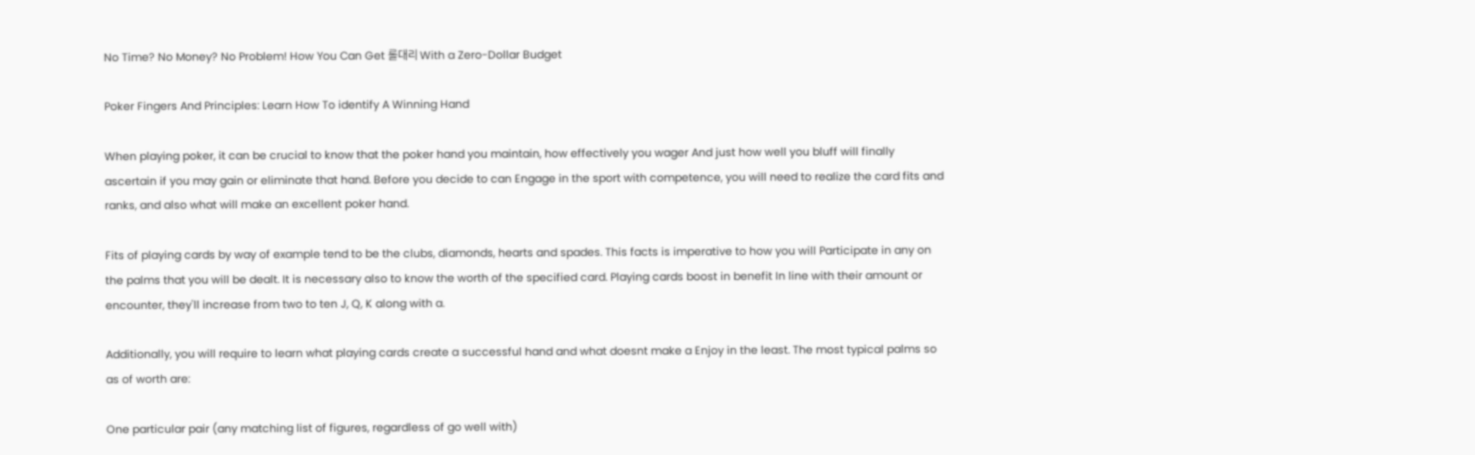No Time? No Money? No Problem! How You Can Get 롤대리 With a Zero-Dollar Budget

Poker Fingers And Principles: Learn How To identify A Winning Hand

When playing poker, it can be crucial to know that the poker hand you maintain, how effectively you wager And just how well you bluff will finally ascertain if you may gain or eliminate that hand. Before you decide to can Engage in the sport with competence, you will need to realize the card fits and ranks, and also what will make an excellent poker hand.

Fits of playing cards by way of example tend to be the clubs, diamonds, hearts and spades. This facts is imperative to how you will Participate in any on the palms that you will be dealt. It is necessary also to know the worth of the specified card. Playing cards boost in benefit In line with their amount or encounter, they'll increase from two to ten J, Q, K along with a.

Additionally, you will require to learn what playing cards create a successful hand and what doesnt make a Enjoy in the least. The most typical palms so as of worth are:

One particular pair (any matching list of figures, regardless of go well with)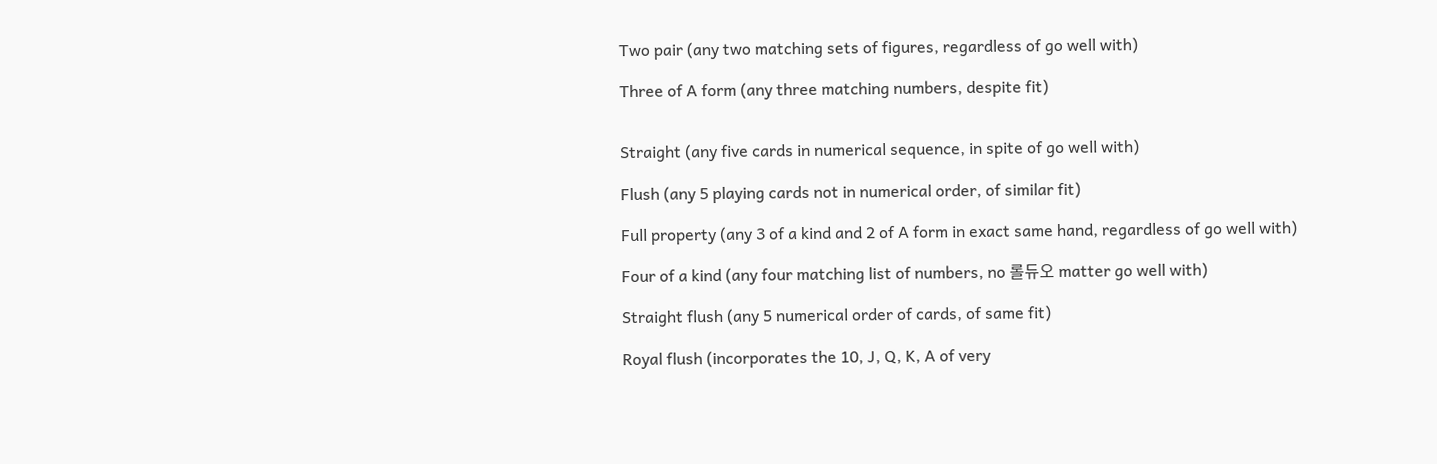Two pair (any two matching sets of figures, regardless of go well with)

Three of A form (any three matching numbers, despite fit)


Straight (any five cards in numerical sequence, in spite of go well with)

Flush (any 5 playing cards not in numerical order, of similar fit)

Full property (any 3 of a kind and 2 of A form in exact same hand, regardless of go well with)

Four of a kind (any four matching list of numbers, no 롤듀오 matter go well with)

Straight flush (any 5 numerical order of cards, of same fit)

Royal flush (incorporates the 10, J, Q, K, A of very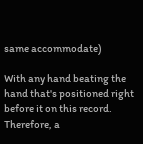same accommodate)

With any hand beating the hand that's positioned right before it on this record. Therefore, a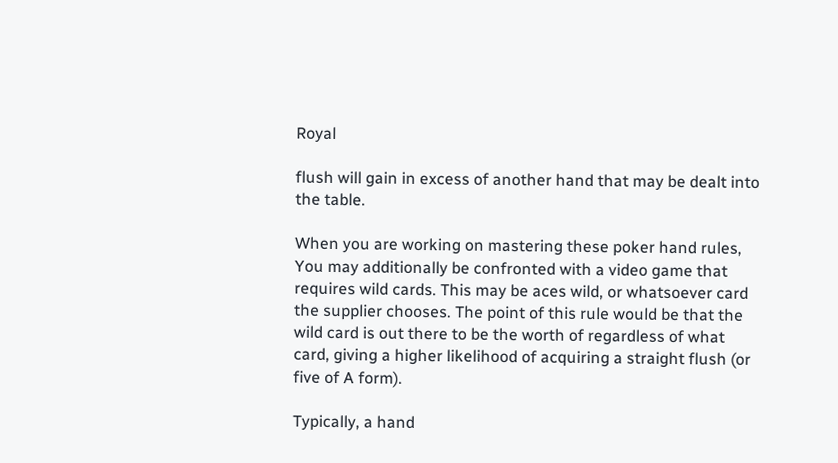Royal

flush will gain in excess of another hand that may be dealt into the table.

When you are working on mastering these poker hand rules, You may additionally be confronted with a video game that requires wild cards. This may be aces wild, or whatsoever card the supplier chooses. The point of this rule would be that the wild card is out there to be the worth of regardless of what card, giving a higher likelihood of acquiring a straight flush (or five of A form).

Typically, a hand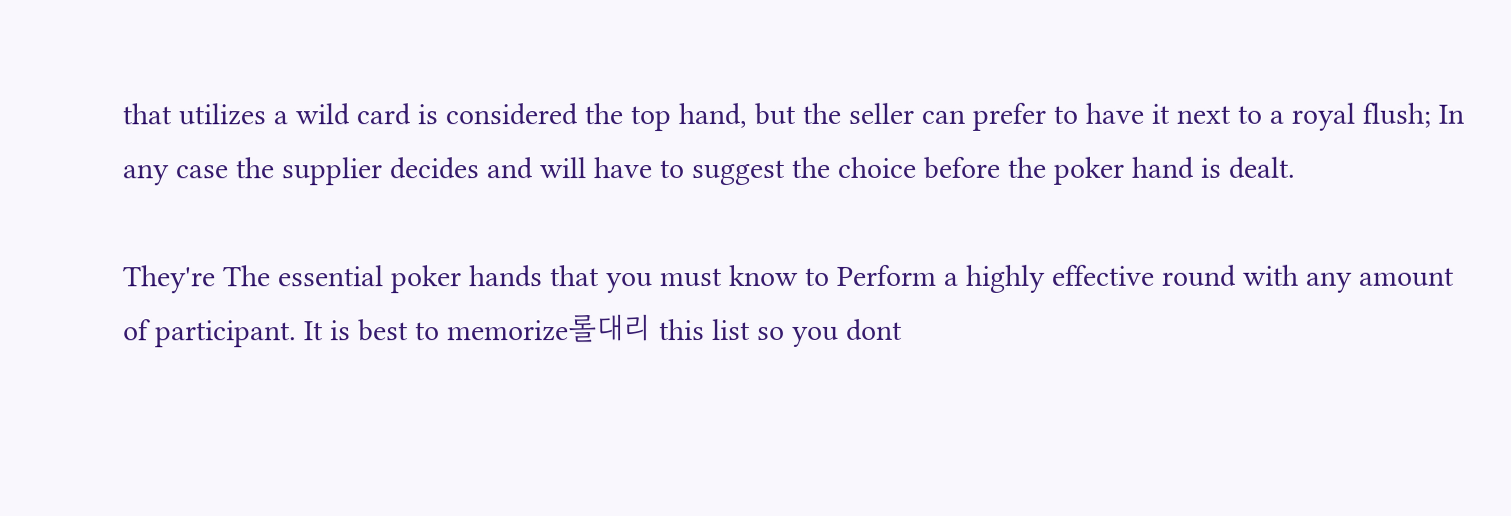that utilizes a wild card is considered the top hand, but the seller can prefer to have it next to a royal flush; In any case the supplier decides and will have to suggest the choice before the poker hand is dealt.

They're The essential poker hands that you must know to Perform a highly effective round with any amount of participant. It is best to memorize롤대리 this list so you dont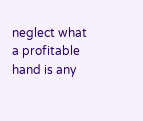neglect what a profitable hand is any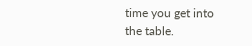time you get into the table.